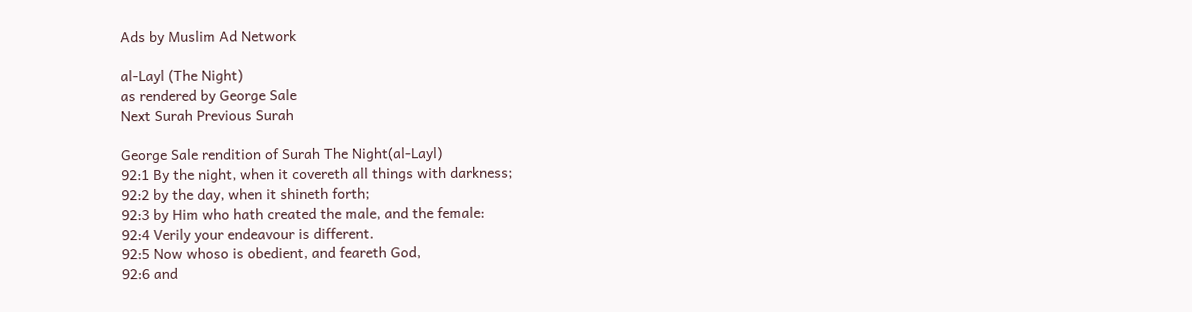Ads by Muslim Ad Network

al-Layl (The Night)
as rendered by George Sale
Next Surah Previous Surah

George Sale rendition of Surah The Night(al-Layl)
92:1 By the night, when it covereth all things with darkness;
92:2 by the day, when it shineth forth;
92:3 by Him who hath created the male, and the female:
92:4 Verily your endeavour is different.
92:5 Now whoso is obedient, and feareth God,
92:6 and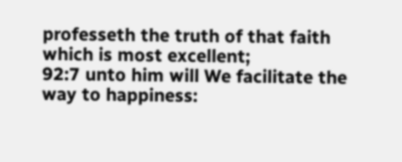professeth the truth of that faith which is most excellent;
92:7 unto him will We facilitate the way to happiness: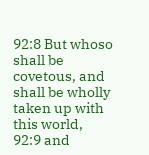92:8 But whoso shall be covetous, and shall be wholly taken up with this world,
92:9 and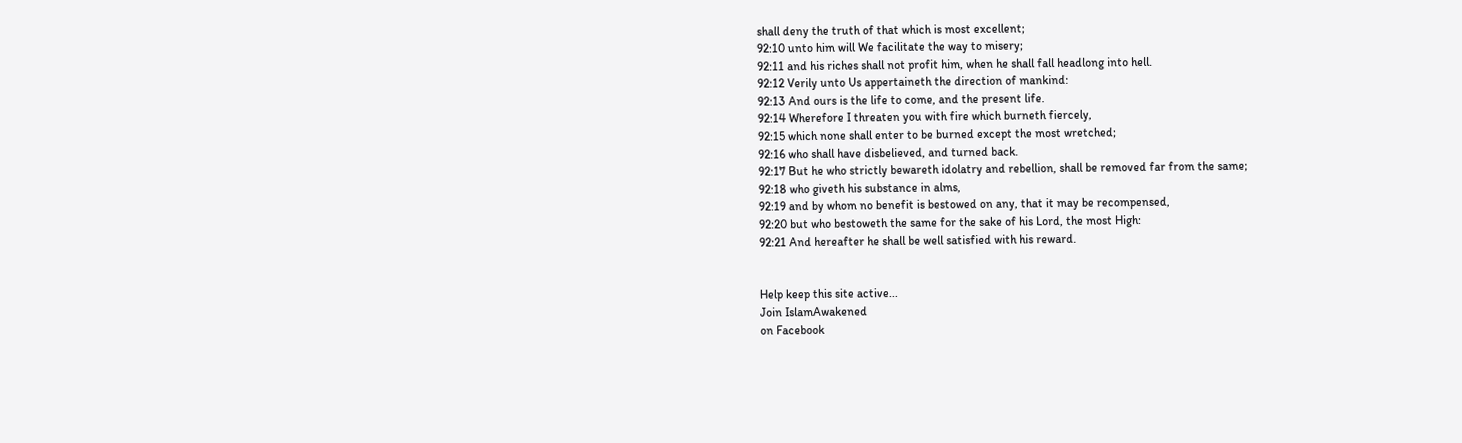shall deny the truth of that which is most excellent;
92:10 unto him will We facilitate the way to misery;
92:11 and his riches shall not profit him, when he shall fall headlong into hell.
92:12 Verily unto Us appertaineth the direction of mankind:
92:13 And ours is the life to come, and the present life.
92:14 Wherefore I threaten you with fire which burneth fiercely,
92:15 which none shall enter to be burned except the most wretched;
92:16 who shall have disbelieved, and turned back.
92:17 But he who strictly bewareth idolatry and rebellion, shall be removed far from the same;
92:18 who giveth his substance in alms,
92:19 and by whom no benefit is bestowed on any, that it may be recompensed,
92:20 but who bestoweth the same for the sake of his Lord, the most High:
92:21 And hereafter he shall be well satisfied with his reward.


Help keep this site active...
Join IslamAwakened
on Facebook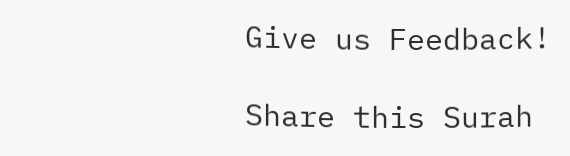Give us Feedback!

Share this Surah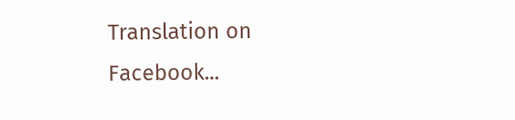Translation on Facebook...